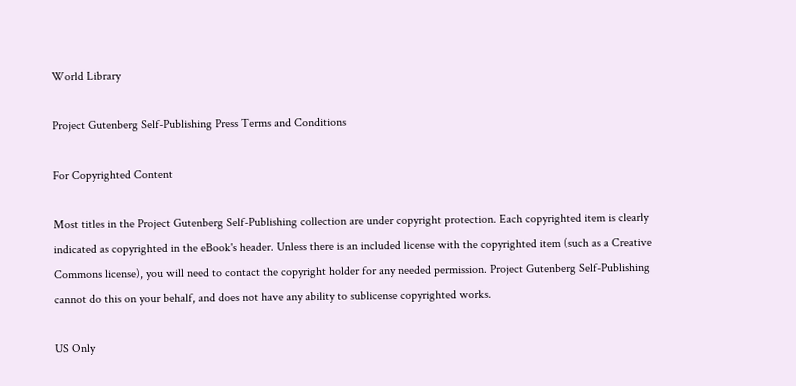World Library

Project Gutenberg Self-Publishing Press Terms and Conditions

For Copyrighted Content

Most titles in the Project Gutenberg Self-Publishing collection are under copyright protection. Each copyrighted item is clearly indicated as copyrighted in the eBook's header. Unless there is an included license with the copyrighted item (such as a Creative Commons license), you will need to contact the copyright holder for any needed permission. Project Gutenberg Self-Publishing cannot do this on your behalf, and does not have any ability to sublicense copyrighted works.

US Only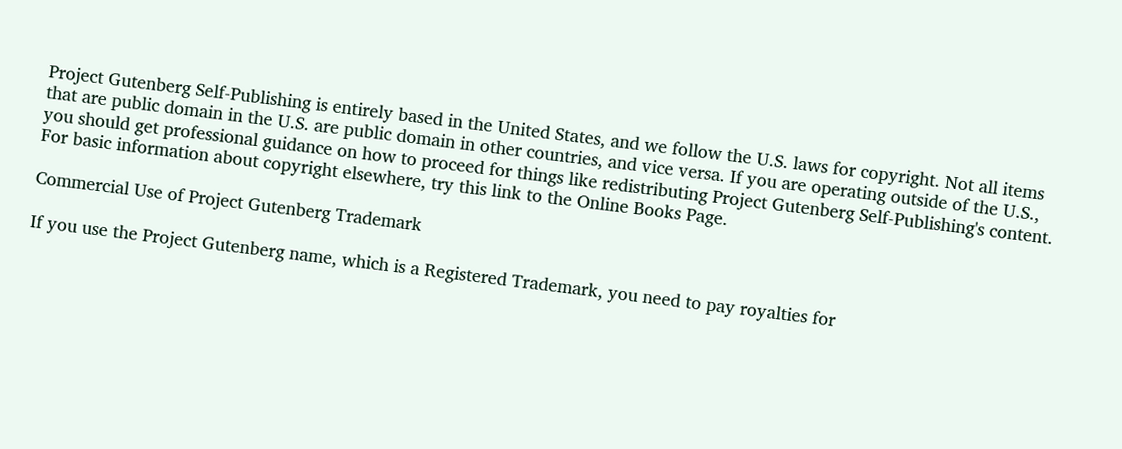Project Gutenberg Self-Publishing is entirely based in the United States, and we follow the U.S. laws for copyright. Not all items that are public domain in the U.S. are public domain in other countries, and vice versa. If you are operating outside of the U.S., you should get professional guidance on how to proceed for things like redistributing Project Gutenberg Self-Publishing's content. For basic information about copyright elsewhere, try this link to the Online Books Page.

Commercial Use of Project Gutenberg Trademark

If you use the Project Gutenberg name, which is a Registered Trademark, you need to pay royalties for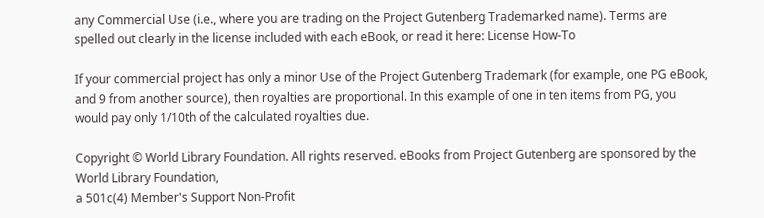any Commercial Use (i.e., where you are trading on the Project Gutenberg Trademarked name). Terms are spelled out clearly in the license included with each eBook, or read it here: License How-To

If your commercial project has only a minor Use of the Project Gutenberg Trademark (for example, one PG eBook, and 9 from another source), then royalties are proportional. In this example of one in ten items from PG, you would pay only 1/10th of the calculated royalties due.

Copyright © World Library Foundation. All rights reserved. eBooks from Project Gutenberg are sponsored by the World Library Foundation,
a 501c(4) Member's Support Non-Profit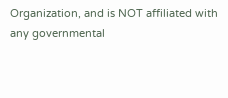Organization, and is NOT affiliated with any governmental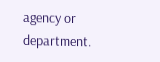agency or department.